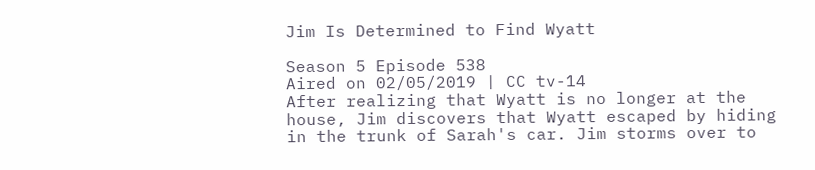Jim Is Determined to Find Wyatt

Season 5 Episode 538
Aired on 02/05/2019 | CC tv-14
After realizing that Wyatt is no longer at the house, Jim discovers that Wyatt escaped by hiding in the trunk of Sarah's car. Jim storms over to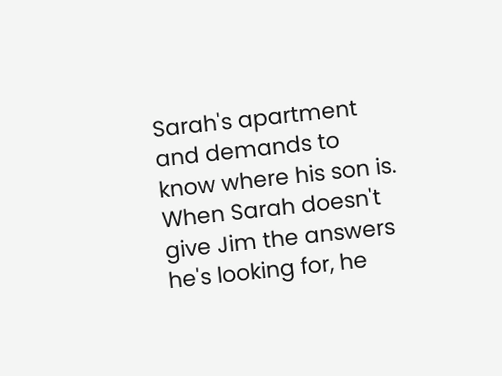Sarah's apartment and demands to know where his son is. When Sarah doesn't give Jim the answers he's looking for, he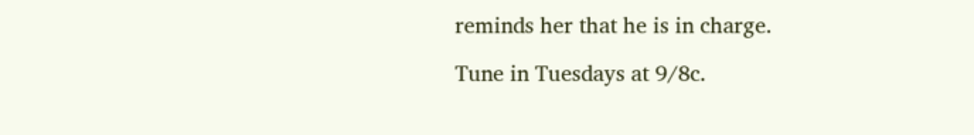reminds her that he is in charge.

Tune in Tuesdays at 9/8c.